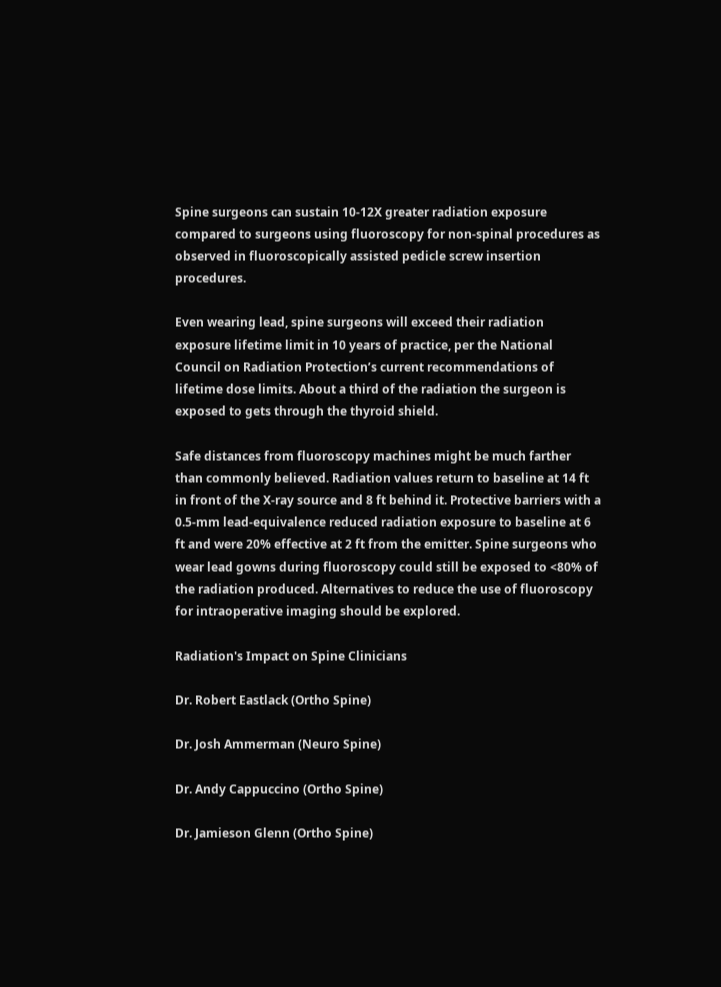Spine surgeons can sustain 10-12X greater radiation exposure compared to surgeons using fluoroscopy for non-spinal procedures as observed in fluoroscopically assisted pedicle screw insertion procedures.

Even wearing lead, spine surgeons will exceed their radiation exposure lifetime limit in 10 years of practice, per the National Council on Radiation Protection’s current recommendations of lifetime dose limits. About a third of the radiation the surgeon is exposed to gets through the thyroid shield.

Safe distances from fluoroscopy machines might be much farther than commonly believed. Radiation values return to baseline at 14 ft in front of the X-ray source and 8 ft behind it. Protective barriers with a 0.5-mm lead-equivalence reduced radiation exposure to baseline at 6 ft and were 20% effective at 2 ft from the emitter. Spine surgeons who wear lead gowns during fluoroscopy could still be exposed to <80% of the radiation produced. Alternatives to reduce the use of fluoroscopy for intraoperative imaging should be explored.

Radiation's Impact on Spine Clinicians

Dr. Robert Eastlack (Ortho Spine)

Dr. Josh Ammerman (Neuro Spine)

Dr. Andy Cappuccino (Ortho Spine)

Dr. Jamieson Glenn (Ortho Spine)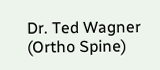Dr. Ted Wagner (Ortho Spine)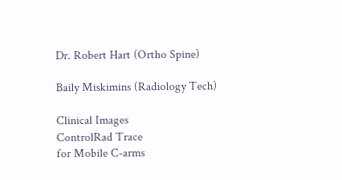Dr. Robert Hart (Ortho Spine)

Baily Miskimins (Radiology Tech)

Clinical Images
ControlRad Trace
for Mobile C-arms